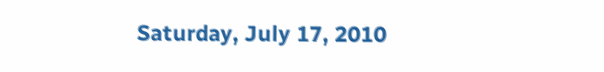Saturday, July 17, 2010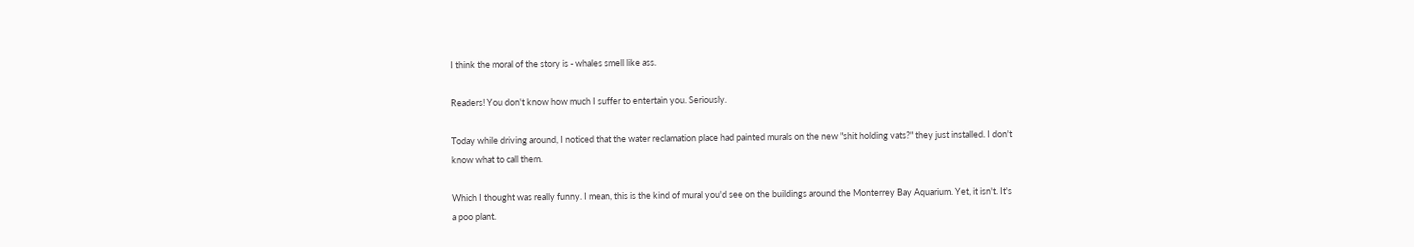I think the moral of the story is - whales smell like ass.

Readers! You don't know how much I suffer to entertain you. Seriously.

Today while driving around, I noticed that the water reclamation place had painted murals on the new "shit holding vats?" they just installed. I don't know what to call them.

Which I thought was really funny. I mean, this is the kind of mural you'd see on the buildings around the Monterrey Bay Aquarium. Yet, it isn't. It's a poo plant.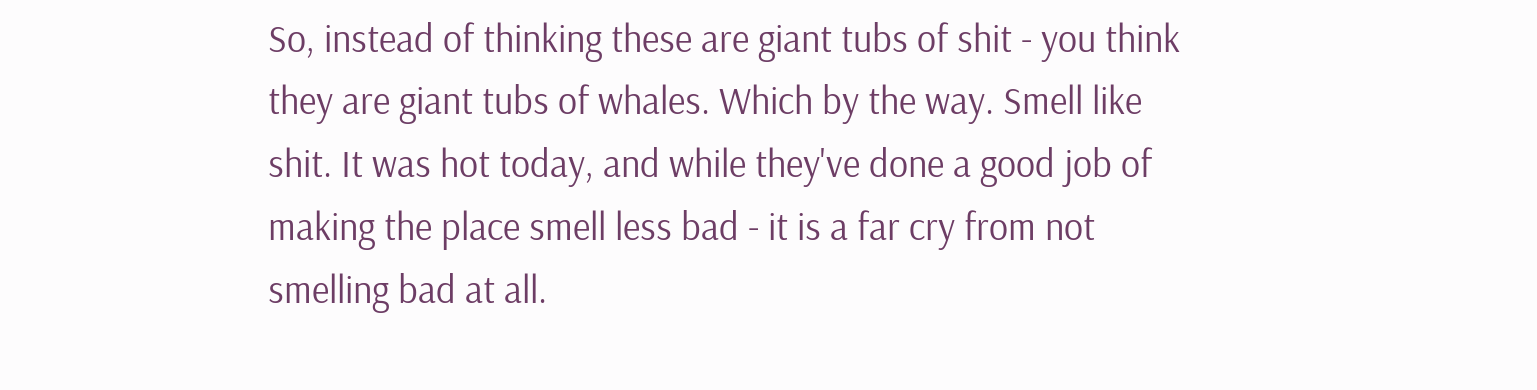So, instead of thinking these are giant tubs of shit - you think they are giant tubs of whales. Which by the way. Smell like shit. It was hot today, and while they've done a good job of making the place smell less bad - it is a far cry from not smelling bad at all.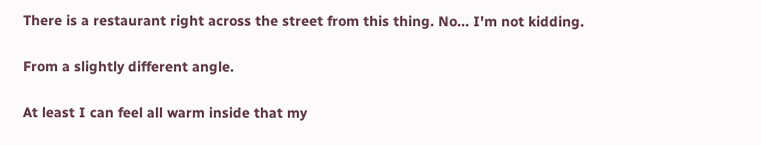There is a restaurant right across the street from this thing. No... I'm not kidding.

From a slightly different angle.

At least I can feel all warm inside that my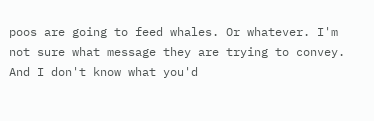poos are going to feed whales. Or whatever. I'm not sure what message they are trying to convey. And I don't know what you'd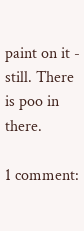paint on it - still. There is poo in there.

1 comment: